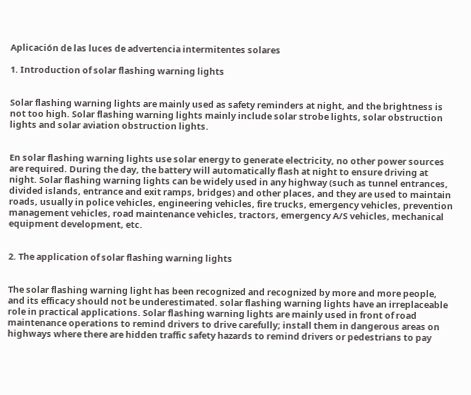Aplicación de las luces de advertencia intermitentes solares

1. Introduction of solar flashing warning lights


Solar flashing warning lights are mainly used as safety reminders at night, and the brightness is not too high. Solar flashing warning lights mainly include solar strobe lights, solar obstruction lights and solar aviation obstruction lights.


En solar flashing warning lights use solar energy to generate electricity, no other power sources are required. During the day, the battery will automatically flash at night to ensure driving at night. Solar flashing warning lights can be widely used in any highway (such as tunnel entrances, divided islands, entrance and exit ramps, bridges) and other places, and they are used to maintain roads, usually in police vehicles, engineering vehicles, fire trucks, emergency vehicles, prevention management vehicles, road maintenance vehicles, tractors, emergency A/S vehicles, mechanical equipment development, etc.


2. The application of solar flashing warning lights


The solar flashing warning light has been recognized and recognized by more and more people, and its efficacy should not be underestimated. solar flashing warning lights have an irreplaceable role in practical applications. Solar flashing warning lights are mainly used in front of road maintenance operations to remind drivers to drive carefully; install them in dangerous areas on highways where there are hidden traffic safety hazards to remind drivers or pedestrians to pay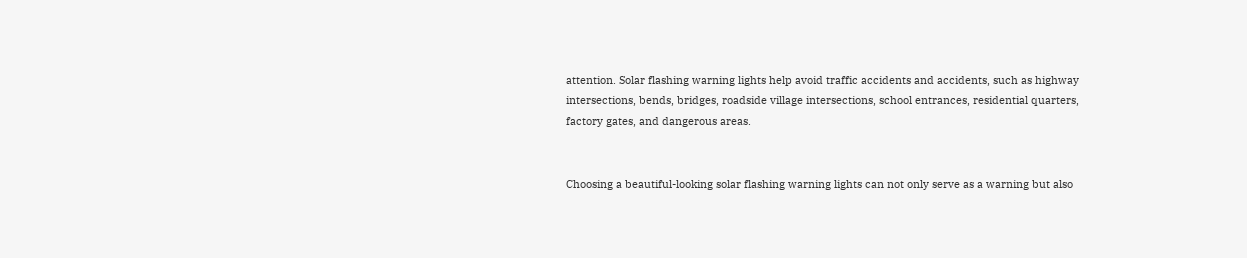attention. Solar flashing warning lights help avoid traffic accidents and accidents, such as highway intersections, bends, bridges, roadside village intersections, school entrances, residential quarters, factory gates, and dangerous areas.


Choosing a beautiful-looking solar flashing warning lights can not only serve as a warning but also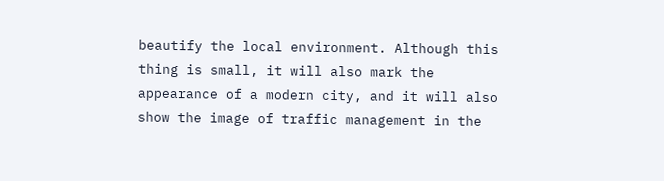beautify the local environment. Although this thing is small, it will also mark the appearance of a modern city, and it will also show the image of traffic management in the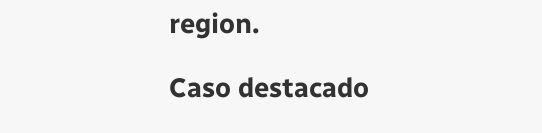region.

Caso destacado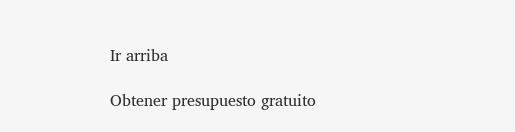Ir arriba

Obtener presupuesto gratuito